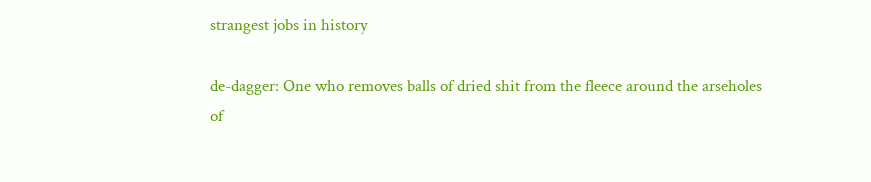strangest jobs in history

de-dagger: One who removes balls of dried shit from the fleece around the arseholes of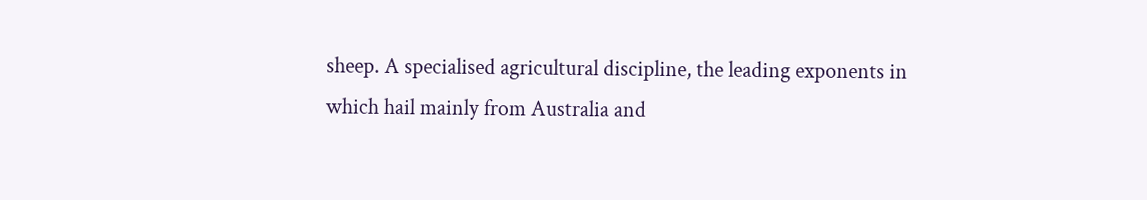sheep. A specialised agricultural discipline, the leading exponents in which hail mainly from Australia and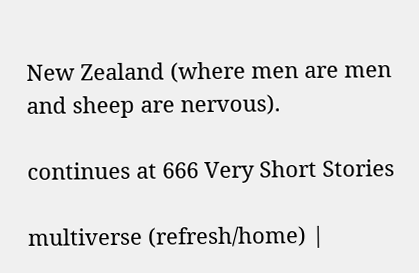New Zealand (where men are men and sheep are nervous).

continues at 666 Very Short Stories

multiverse (refresh/home) |